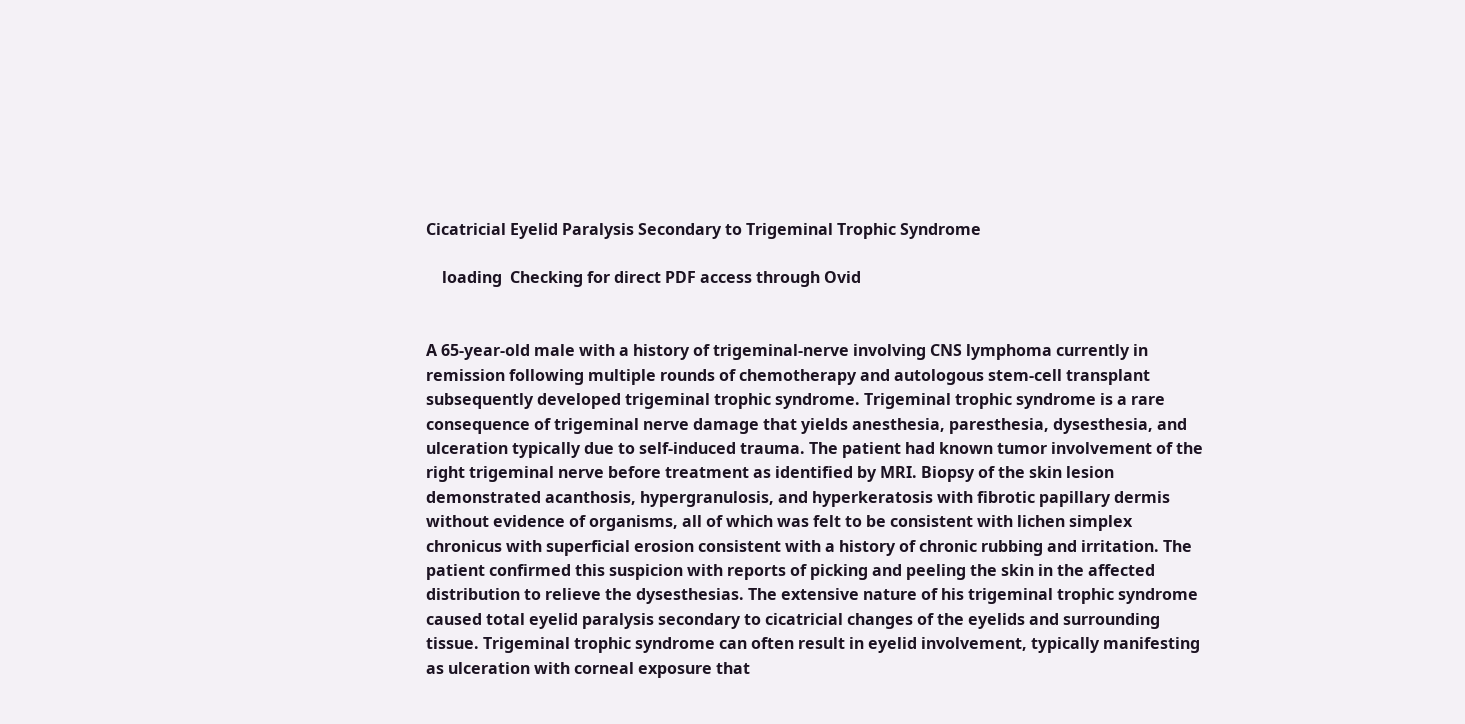Cicatricial Eyelid Paralysis Secondary to Trigeminal Trophic Syndrome

    loading  Checking for direct PDF access through Ovid


A 65-year-old male with a history of trigeminal-nerve involving CNS lymphoma currently in remission following multiple rounds of chemotherapy and autologous stem-cell transplant subsequently developed trigeminal trophic syndrome. Trigeminal trophic syndrome is a rare consequence of trigeminal nerve damage that yields anesthesia, paresthesia, dysesthesia, and ulceration typically due to self-induced trauma. The patient had known tumor involvement of the right trigeminal nerve before treatment as identified by MRI. Biopsy of the skin lesion demonstrated acanthosis, hypergranulosis, and hyperkeratosis with fibrotic papillary dermis without evidence of organisms, all of which was felt to be consistent with lichen simplex chronicus with superficial erosion consistent with a history of chronic rubbing and irritation. The patient confirmed this suspicion with reports of picking and peeling the skin in the affected distribution to relieve the dysesthesias. The extensive nature of his trigeminal trophic syndrome caused total eyelid paralysis secondary to cicatricial changes of the eyelids and surrounding tissue. Trigeminal trophic syndrome can often result in eyelid involvement, typically manifesting as ulceration with corneal exposure that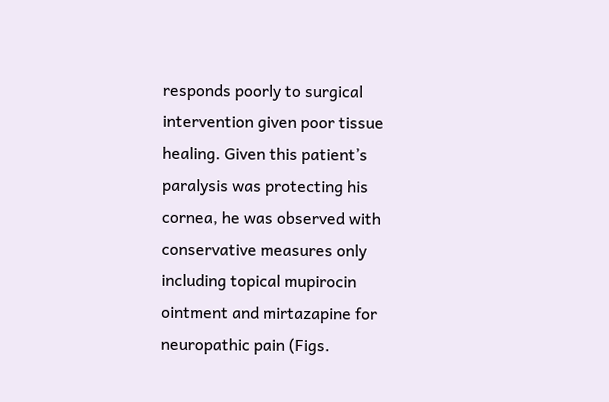responds poorly to surgical intervention given poor tissue healing. Given this patient’s paralysis was protecting his cornea, he was observed with conservative measures only including topical mupirocin ointment and mirtazapine for neuropathic pain (Figs.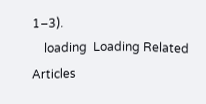1–3).
    loading  Loading Related Articles